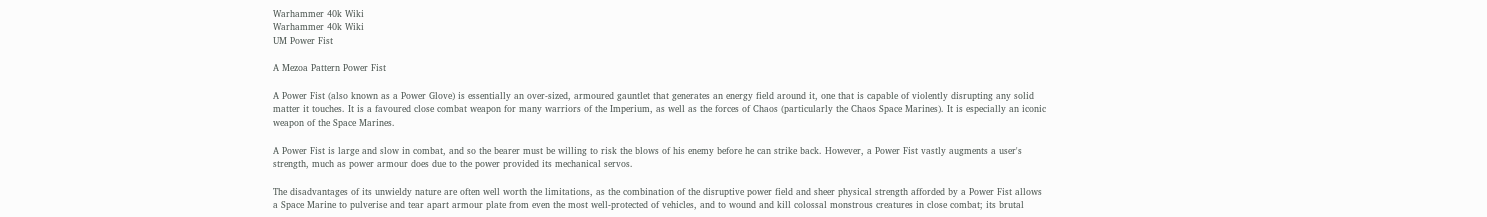Warhammer 40k Wiki
Warhammer 40k Wiki
UM Power Fist

A Mezoa Pattern Power Fist

A Power Fist (also known as a Power Glove) is essentially an over-sized, armoured gauntlet that generates an energy field around it, one that is capable of violently disrupting any solid matter it touches. It is a favoured close combat weapon for many warriors of the Imperium, as well as the forces of Chaos (particularly the Chaos Space Marines). It is especially an iconic weapon of the Space Marines.

A Power Fist is large and slow in combat, and so the bearer must be willing to risk the blows of his enemy before he can strike back. However, a Power Fist vastly augments a user's strength, much as power armour does due to the power provided its mechanical servos.

The disadvantages of its unwieldy nature are often well worth the limitations, as the combination of the disruptive power field and sheer physical strength afforded by a Power Fist allows a Space Marine to pulverise and tear apart armour plate from even the most well-protected of vehicles, and to wound and kill colossal monstrous creatures in close combat; its brutal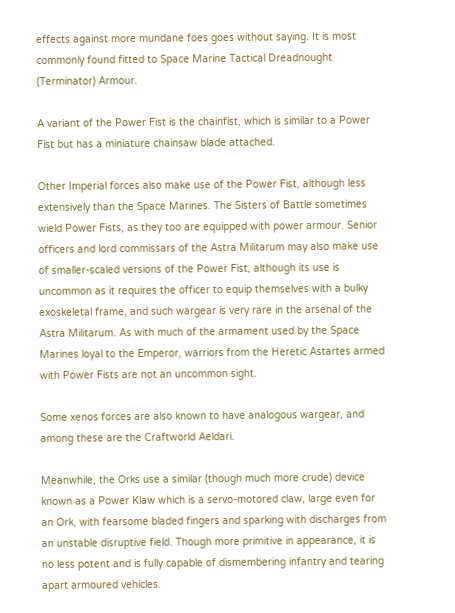effects against more mundane foes goes without saying. It is most commonly found fitted to Space Marine Tactical Dreadnought (Terminator) Armour.

A variant of the Power Fist is the chainfist, which is similar to a Power Fist but has a miniature chainsaw blade attached.

Other Imperial forces also make use of the Power Fist, although less extensively than the Space Marines. The Sisters of Battle sometimes wield Power Fists, as they too are equipped with power armour. Senior officers and lord commissars of the Astra Militarum may also make use of smaller-scaled versions of the Power Fist, although its use is uncommon as it requires the officer to equip themselves with a bulky exoskeletal frame, and such wargear is very rare in the arsenal of the Astra Militarum. As with much of the armament used by the Space Marines loyal to the Emperor, warriors from the Heretic Astartes armed with Power Fists are not an uncommon sight.

Some xenos forces are also known to have analogous wargear, and among these are the Craftworld Aeldari.

Meanwhile, the Orks use a similar (though much more crude) device known as a Power Klaw which is a servo-motored claw, large even for an Ork, with fearsome bladed fingers and sparking with discharges from an unstable disruptive field. Though more primitive in appearance, it is no less potent and is fully capable of dismembering infantry and tearing apart armoured vehicles.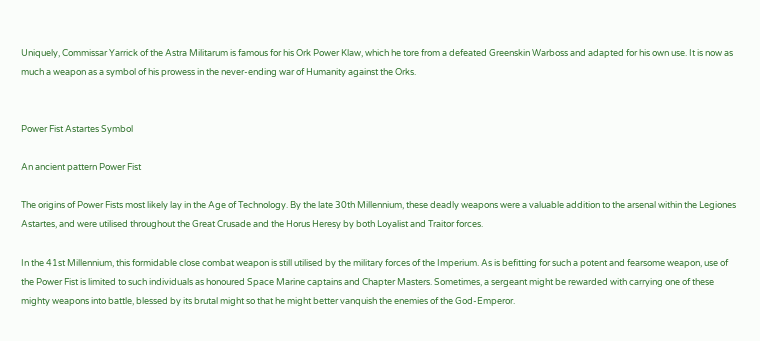Uniquely, Commissar Yarrick of the Astra Militarum is famous for his Ork Power Klaw, which he tore from a defeated Greenskin Warboss and adapted for his own use. It is now as much a weapon as a symbol of his prowess in the never-ending war of Humanity against the Orks.


Power Fist Astartes Symbol

An ancient pattern Power Fist

The origins of Power Fists most likely lay in the Age of Technology. By the late 30th Millennium, these deadly weapons were a valuable addition to the arsenal within the Legiones Astartes, and were utilised throughout the Great Crusade and the Horus Heresy by both Loyalist and Traitor forces.

In the 41st Millennium, this formidable close combat weapon is still utilised by the military forces of the Imperium. As is befitting for such a potent and fearsome weapon, use of the Power Fist is limited to such individuals as honoured Space Marine captains and Chapter Masters. Sometimes, a sergeant might be rewarded with carrying one of these mighty weapons into battle, blessed by its brutal might so that he might better vanquish the enemies of the God-Emperor.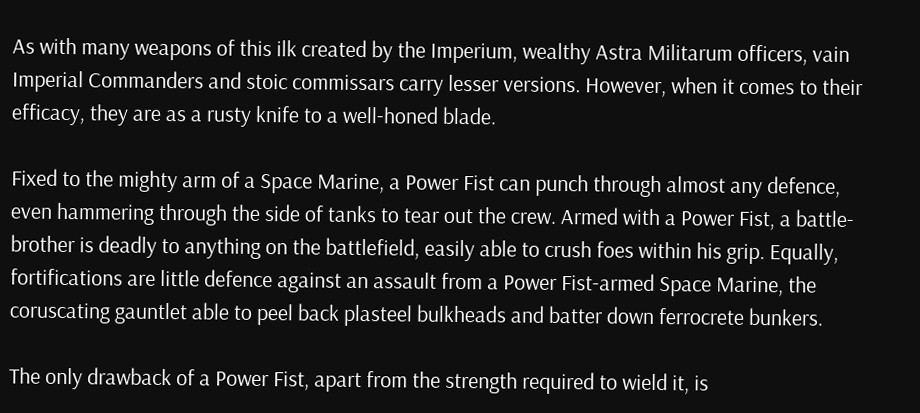As with many weapons of this ilk created by the Imperium, wealthy Astra Militarum officers, vain Imperial Commanders and stoic commissars carry lesser versions. However, when it comes to their efficacy, they are as a rusty knife to a well-honed blade.

Fixed to the mighty arm of a Space Marine, a Power Fist can punch through almost any defence, even hammering through the side of tanks to tear out the crew. Armed with a Power Fist, a battle-brother is deadly to anything on the battlefield, easily able to crush foes within his grip. Equally, fortifications are little defence against an assault from a Power Fist-armed Space Marine, the coruscating gauntlet able to peel back plasteel bulkheads and batter down ferrocrete bunkers.

The only drawback of a Power Fist, apart from the strength required to wield it, is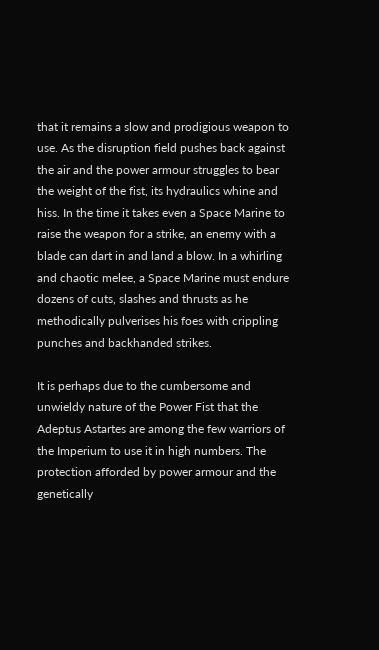that it remains a slow and prodigious weapon to use. As the disruption field pushes back against the air and the power armour struggles to bear the weight of the fist, its hydraulics whine and hiss. In the time it takes even a Space Marine to raise the weapon for a strike, an enemy with a blade can dart in and land a blow. In a whirling and chaotic melee, a Space Marine must endure dozens of cuts, slashes and thrusts as he methodically pulverises his foes with crippling punches and backhanded strikes.

It is perhaps due to the cumbersome and unwieldy nature of the Power Fist that the Adeptus Astartes are among the few warriors of the Imperium to use it in high numbers. The protection afforded by power armour and the genetically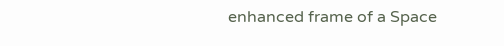enhanced frame of a Space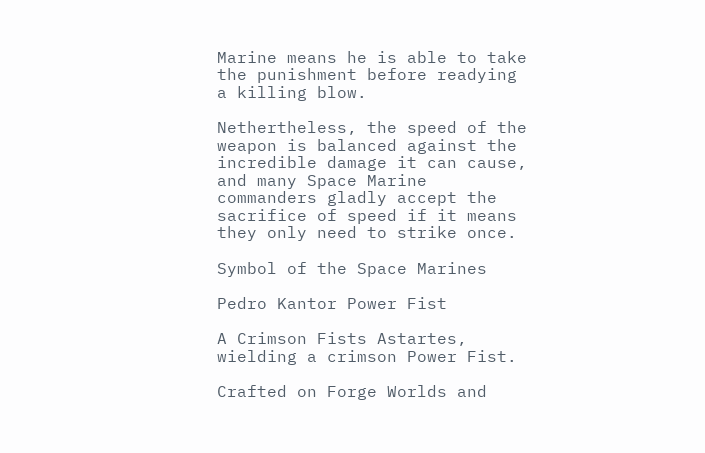Marine means he is able to take the punishment before readying a killing blow.

Nethertheless, the speed of the weapon is balanced against the incredible damage it can cause, and many Space Marine commanders gladly accept the sacrifice of speed if it means they only need to strike once.

Symbol of the Space Marines

Pedro Kantor Power Fist

A Crimson Fists Astartes, wielding a crimson Power Fist.

Crafted on Forge Worlds and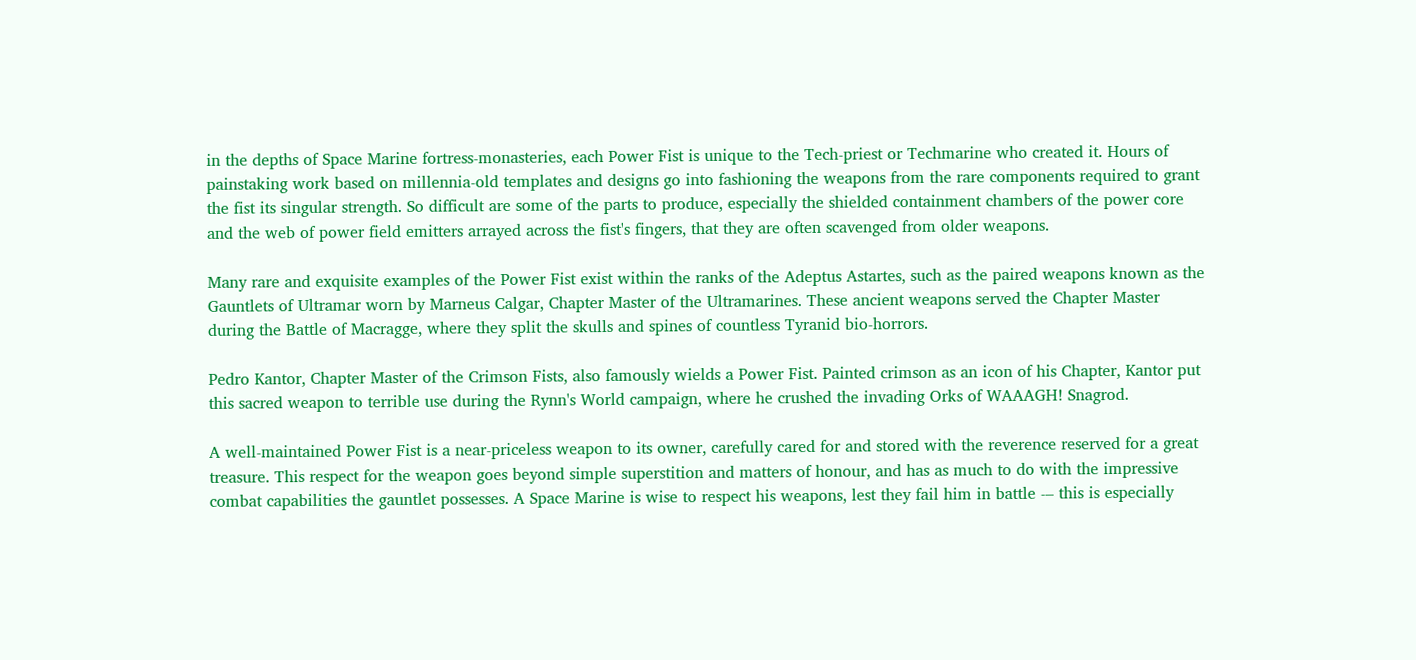in the depths of Space Marine fortress-monasteries, each Power Fist is unique to the Tech-priest or Techmarine who created it. Hours of painstaking work based on millennia-old templates and designs go into fashioning the weapons from the rare components required to grant the fist its singular strength. So difficult are some of the parts to produce, especially the shielded containment chambers of the power core and the web of power field emitters arrayed across the fist's fingers, that they are often scavenged from older weapons.

Many rare and exquisite examples of the Power Fist exist within the ranks of the Adeptus Astartes, such as the paired weapons known as the Gauntlets of Ultramar worn by Marneus Calgar, Chapter Master of the Ultramarines. These ancient weapons served the Chapter Master during the Battle of Macragge, where they split the skulls and spines of countless Tyranid bio-horrors.

Pedro Kantor, Chapter Master of the Crimson Fists, also famously wields a Power Fist. Painted crimson as an icon of his Chapter, Kantor put this sacred weapon to terrible use during the Rynn's World campaign, where he crushed the invading Orks of WAAAGH! Snagrod.

A well-maintained Power Fist is a near-priceless weapon to its owner, carefully cared for and stored with the reverence reserved for a great treasure. This respect for the weapon goes beyond simple superstition and matters of honour, and has as much to do with the impressive combat capabilities the gauntlet possesses. A Space Marine is wise to respect his weapons, lest they fail him in battle -– this is especially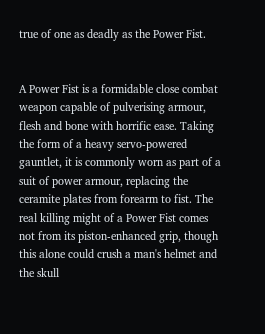true of one as deadly as the Power Fist.


A Power Fist is a formidable close combat weapon capable of pulverising armour, flesh and bone with horrific ease. Taking the form of a heavy servo-powered gauntlet, it is commonly worn as part of a suit of power armour, replacing the ceramite plates from forearm to fist. The real killing might of a Power Fist comes not from its piston-enhanced grip, though this alone could crush a man's helmet and the skull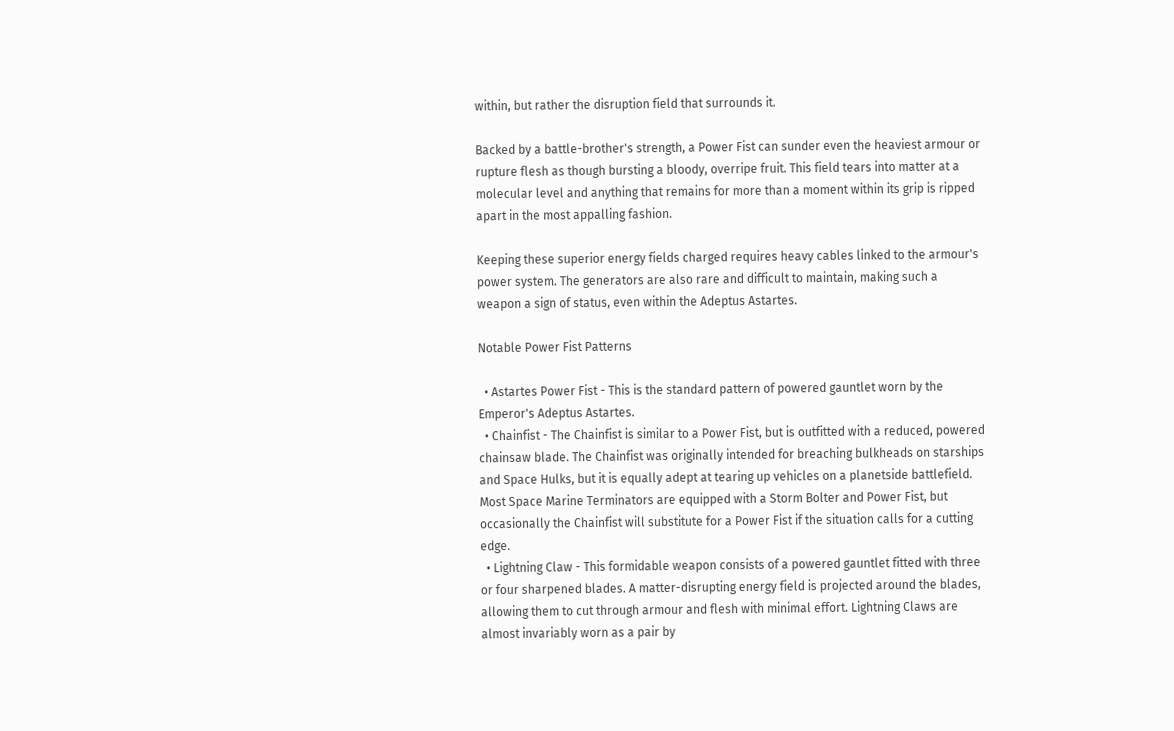within, but rather the disruption field that surrounds it.

Backed by a battle-brother's strength, a Power Fist can sunder even the heaviest armour or rupture flesh as though bursting a bloody, overripe fruit. This field tears into matter at a molecular level and anything that remains for more than a moment within its grip is ripped apart in the most appalling fashion.

Keeping these superior energy fields charged requires heavy cables linked to the armour's power system. The generators are also rare and difficult to maintain, making such a weapon a sign of status, even within the Adeptus Astartes.

Notable Power Fist Patterns

  • Astartes Power Fist - This is the standard pattern of powered gauntlet worn by the Emperor's Adeptus Astartes.
  • Chainfist - The Chainfist is similar to a Power Fist, but is outfitted with a reduced, powered chainsaw blade. The Chainfist was originally intended for breaching bulkheads on starships and Space Hulks, but it is equally adept at tearing up vehicles on a planetside battlefield. Most Space Marine Terminators are equipped with a Storm Bolter and Power Fist, but occasionally the Chainfist will substitute for a Power Fist if the situation calls for a cutting edge.
  • Lightning Claw - This formidable weapon consists of a powered gauntlet fitted with three or four sharpened blades. A matter-disrupting energy field is projected around the blades, allowing them to cut through armour and flesh with minimal effort. Lightning Claws are almost invariably worn as a pair by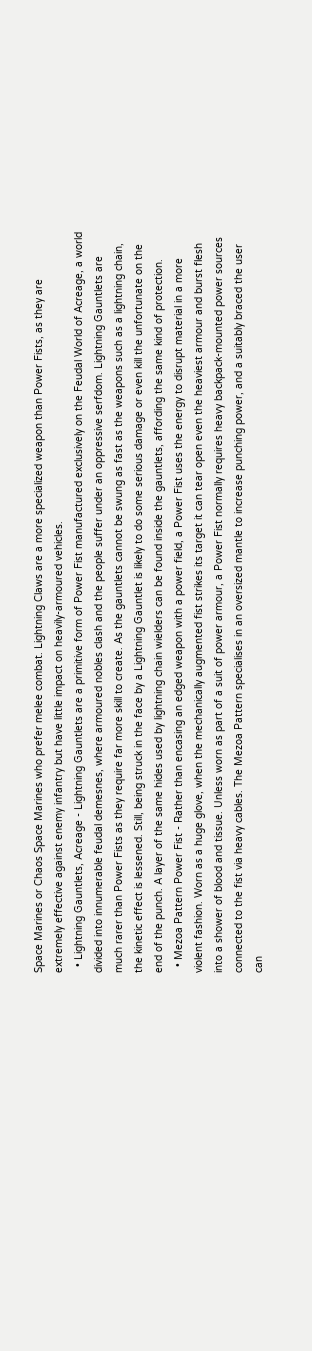Space Marines or Chaos Space Marines who prefer melee combat. Lightning Claws are a more specialized weapon than Power Fists, as they are extremely effective against enemy infantry but have little impact on heavily-armoured vehicles.
  • Lightning Gauntlets, Acreage - Lightning Gauntlets are a primitive form of Power Fist manufactured exclusively on the Feudal World of Acreage, a world divided into innumerable feudal demesnes, where armoured nobles clash and the people suffer under an oppressive serfdom. Lightning Gauntlets are much rarer than Power Fists as they require far more skill to create. As the gauntlets cannot be swung as fast as the weapons such as a lightning chain, the kinetic effect is lessened. Still, being struck in the face by a Lightning Gauntlet is likely to do some serious damage or even kill the unfortunate on the end of the punch. A layer of the same hides used by lightning chain wielders can be found inside the gauntlets, affording the same kind of protection.
  • Mezoa Pattern Power Fist - Rather than encasing an edged weapon with a power field, a Power Fist uses the energy to disrupt material in a more violent fashion. Worn as a huge glove, when the mechanically augmented fist strikes its target it can tear open even the heaviest armour and burst flesh into a shower of blood and tissue. Unless worn as part of a suit of power armour, a Power Fist normally requires heavy backpack-mounted power sources connected to the fist via heavy cables. The Mezoa Pattern specialises in an oversized mantle to increase punching power, and a suitably braced the user can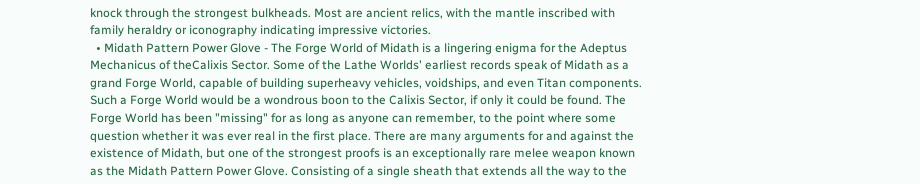knock through the strongest bulkheads. Most are ancient relics, with the mantle inscribed with family heraldry or iconography indicating impressive victories.
  • Midath Pattern Power Glove - The Forge World of Midath is a lingering enigma for the Adeptus Mechanicus of theCalixis Sector. Some of the Lathe Worlds' earliest records speak of Midath as a grand Forge World, capable of building superheavy vehicles, voidships, and even Titan components. Such a Forge World would be a wondrous boon to the Calixis Sector, if only it could be found. The Forge World has been "missing" for as long as anyone can remember, to the point where some question whether it was ever real in the first place. There are many arguments for and against the existence of Midath, but one of the strongest proofs is an exceptionally rare melee weapon known as the Midath Pattern Power Glove. Consisting of a single sheath that extends all the way to the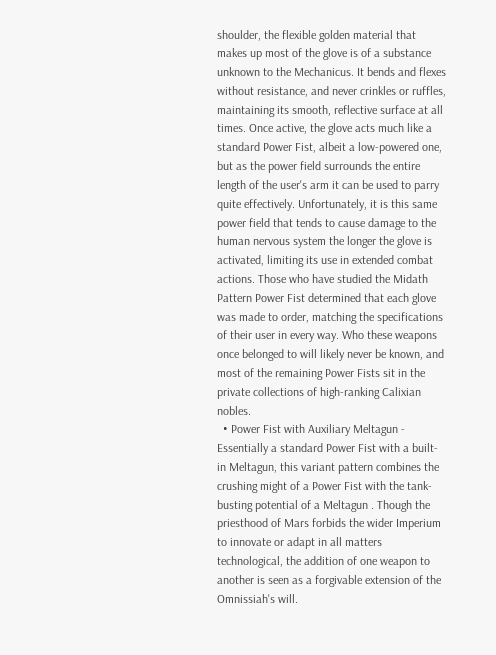shoulder, the flexible golden material that makes up most of the glove is of a substance unknown to the Mechanicus. It bends and flexes without resistance, and never crinkles or ruffles, maintaining its smooth, reflective surface at all times. Once active, the glove acts much like a standard Power Fist, albeit a low-powered one, but as the power field surrounds the entire length of the user's arm it can be used to parry quite effectively. Unfortunately, it is this same power field that tends to cause damage to the human nervous system the longer the glove is activated, limiting its use in extended combat actions. Those who have studied the Midath Pattern Power Fist determined that each glove was made to order, matching the specifications of their user in every way. Who these weapons once belonged to will likely never be known, and most of the remaining Power Fists sit in the private collections of high-ranking Calixian nobles.
  • Power Fist with Auxiliary Meltagun - Essentially a standard Power Fist with a built-in Meltagun, this variant pattern combines the crushing might of a Power Fist with the tank-busting potential of a Meltagun . Though the priesthood of Mars forbids the wider Imperium to innovate or adapt in all matters technological, the addition of one weapon to another is seen as a forgivable extension of the Omnissiah's will.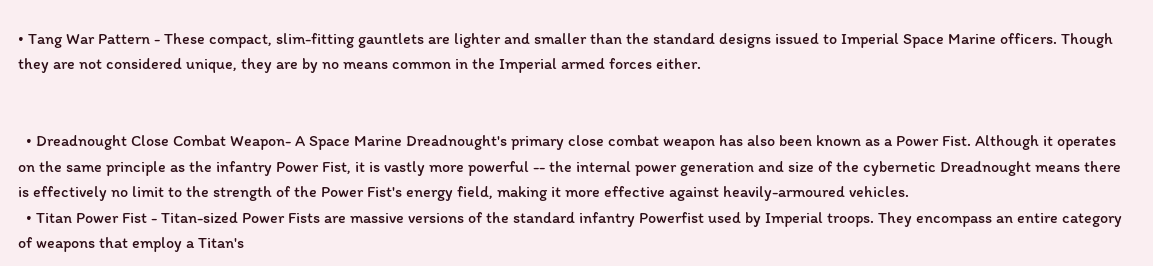• Tang War Pattern - These compact, slim-fitting gauntlets are lighter and smaller than the standard designs issued to Imperial Space Marine officers. Though they are not considered unique, they are by no means common in the Imperial armed forces either.


  • Dreadnought Close Combat Weapon- A Space Marine Dreadnought's primary close combat weapon has also been known as a Power Fist. Although it operates on the same principle as the infantry Power Fist, it is vastly more powerful -- the internal power generation and size of the cybernetic Dreadnought means there is effectively no limit to the strength of the Power Fist's energy field, making it more effective against heavily-armoured vehicles.
  • Titan Power Fist - Titan-sized Power Fists are massive versions of the standard infantry Powerfist used by Imperial troops. They encompass an entire category of weapons that employ a Titan's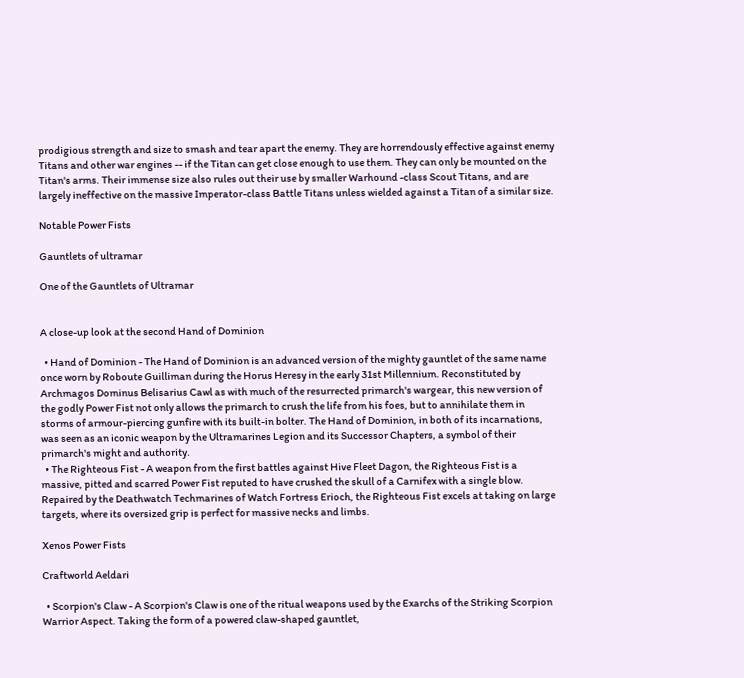prodigious strength and size to smash and tear apart the enemy. They are horrendously effective against enemy Titans and other war engines -- if the Titan can get close enough to use them. They can only be mounted on the Titan's arms. Their immense size also rules out their use by smaller Warhound -class Scout Titans, and are largely ineffective on the massive Imperator-class Battle Titans unless wielded against a Titan of a similar size.

Notable Power Fists

Gauntlets of ultramar

One of the Gauntlets of Ultramar


A close-up look at the second Hand of Dominion

  • Hand of Dominion - The Hand of Dominion is an advanced version of the mighty gauntlet of the same name once worn by Roboute Guilliman during the Horus Heresy in the early 31st Millennium. Reconstituted by Archmagos Dominus Belisarius Cawl as with much of the resurrected primarch's wargear, this new version of the godly Power Fist not only allows the primarch to crush the life from his foes, but to annihilate them in storms of armour-piercing gunfire with its built-in bolter. The Hand of Dominion, in both of its incarnations, was seen as an iconic weapon by the Ultramarines Legion and its Successor Chapters, a symbol of their primarch's might and authority.
  • The Righteous Fist - A weapon from the first battles against Hive Fleet Dagon, the Righteous Fist is a massive, pitted and scarred Power Fist reputed to have crushed the skull of a Carnifex with a single blow. Repaired by the Deathwatch Techmarines of Watch Fortress Erioch, the Righteous Fist excels at taking on large targets, where its oversized grip is perfect for massive necks and limbs.

Xenos Power Fists

Craftworld Aeldari

  • Scorpion's Claw - A Scorpion's Claw is one of the ritual weapons used by the Exarchs of the Striking Scorpion Warrior Aspect. Taking the form of a powered claw-shaped gauntlet,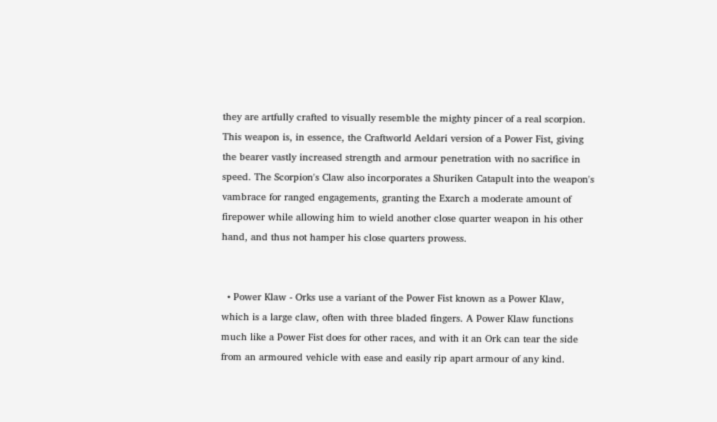they are artfully crafted to visually resemble the mighty pincer of a real scorpion. This weapon is, in essence, the Craftworld Aeldari version of a Power Fist, giving the bearer vastly increased strength and armour penetration with no sacrifice in speed. The Scorpion's Claw also incorporates a Shuriken Catapult into the weapon's vambrace for ranged engagements, granting the Exarch a moderate amount of firepower while allowing him to wield another close quarter weapon in his other hand, and thus not hamper his close quarters prowess.


  • Power Klaw - Orks use a variant of the Power Fist known as a Power Klaw, which is a large claw, often with three bladed fingers. A Power Klaw functions much like a Power Fist does for other races, and with it an Ork can tear the side from an armoured vehicle with ease and easily rip apart armour of any kind.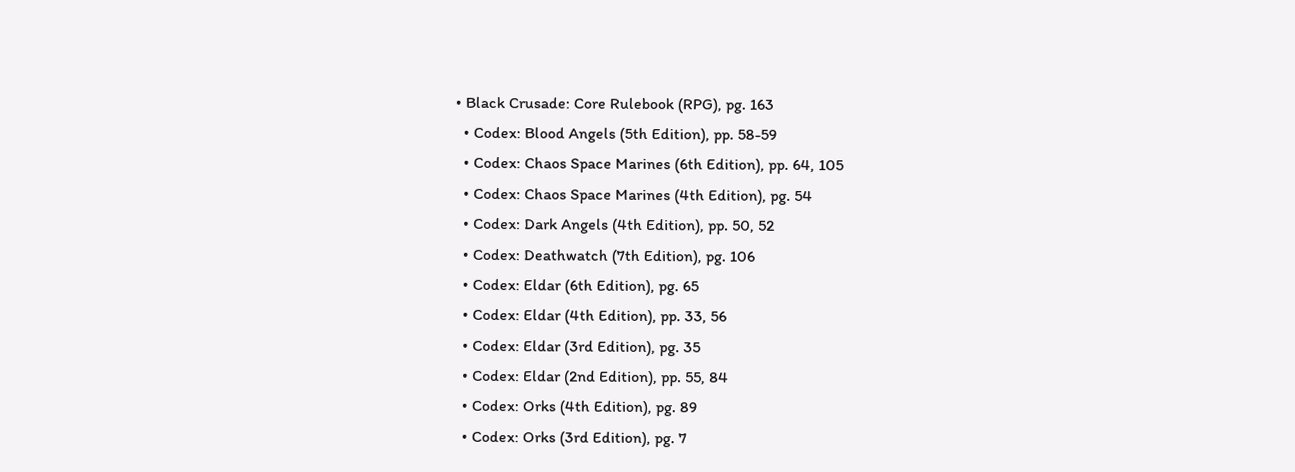• Black Crusade: Core Rulebook (RPG), pg. 163
  • Codex: Blood Angels (5th Edition), pp. 58-59
  • Codex: Chaos Space Marines (6th Edition), pp. 64, 105
  • Codex: Chaos Space Marines (4th Edition), pg. 54
  • Codex: Dark Angels (4th Edition), pp. 50, 52
  • Codex: Deathwatch (7th Edition), pg. 106
  • Codex: Eldar (6th Edition), pg. 65
  • Codex: Eldar (4th Edition), pp. 33, 56
  • Codex: Eldar (3rd Edition), pg. 35
  • Codex: Eldar (2nd Edition), pp. 55, 84
  • Codex: Orks (4th Edition), pg. 89
  • Codex: Orks (3rd Edition), pg. 7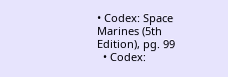• Codex: Space Marines (5th Edition), pg. 99
  • Codex: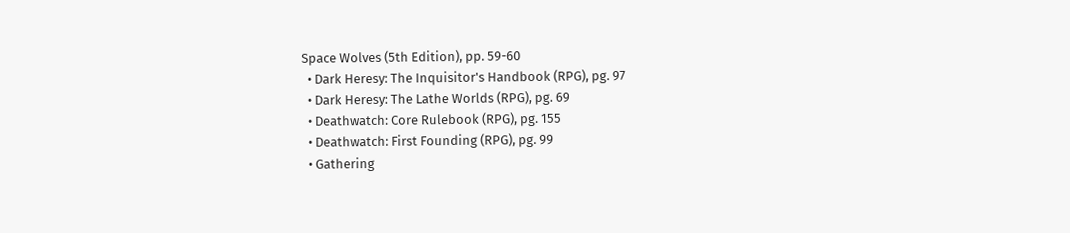Space Wolves (5th Edition), pp. 59-60
  • Dark Heresy: The Inquisitor's Handbook (RPG), pg. 97
  • Dark Heresy: The Lathe Worlds (RPG), pg. 69
  • Deathwatch: Core Rulebook (RPG), pg. 155
  • Deathwatch: First Founding (RPG), pg. 99
  • Gathering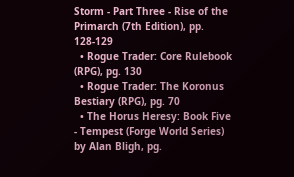Storm - Part Three - Rise of the Primarch (7th Edition), pp. 128-129
  • Rogue Trader: Core Rulebook (RPG), pg. 130
  • Rogue Trader: The Koronus Bestiary (RPG), pg. 70
  • The Horus Heresy: Book Five - Tempest (Forge World Series) by Alan Bligh, pg.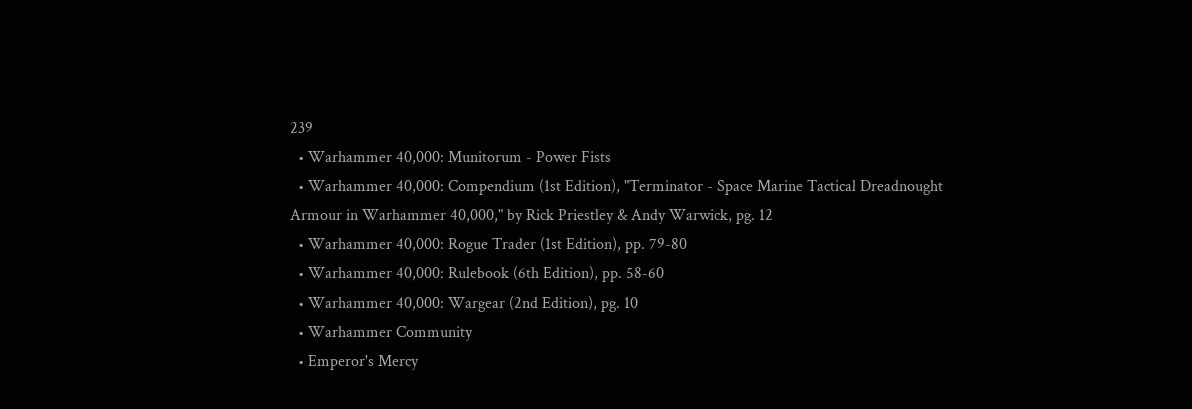239
  • Warhammer 40,000: Munitorum - Power Fists
  • Warhammer 40,000: Compendium (1st Edition), "Terminator - Space Marine Tactical Dreadnought Armour in Warhammer 40,000," by Rick Priestley & Andy Warwick, pg. 12
  • Warhammer 40,000: Rogue Trader (1st Edition), pp. 79-80
  • Warhammer 40,000: Rulebook (6th Edition), pp. 58-60
  • Warhammer 40,000: Wargear (2nd Edition), pg. 10
  • Warhammer Community
  • Emperor's Mercy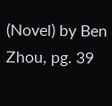(Novel) by Ben Zhou, pg. 39